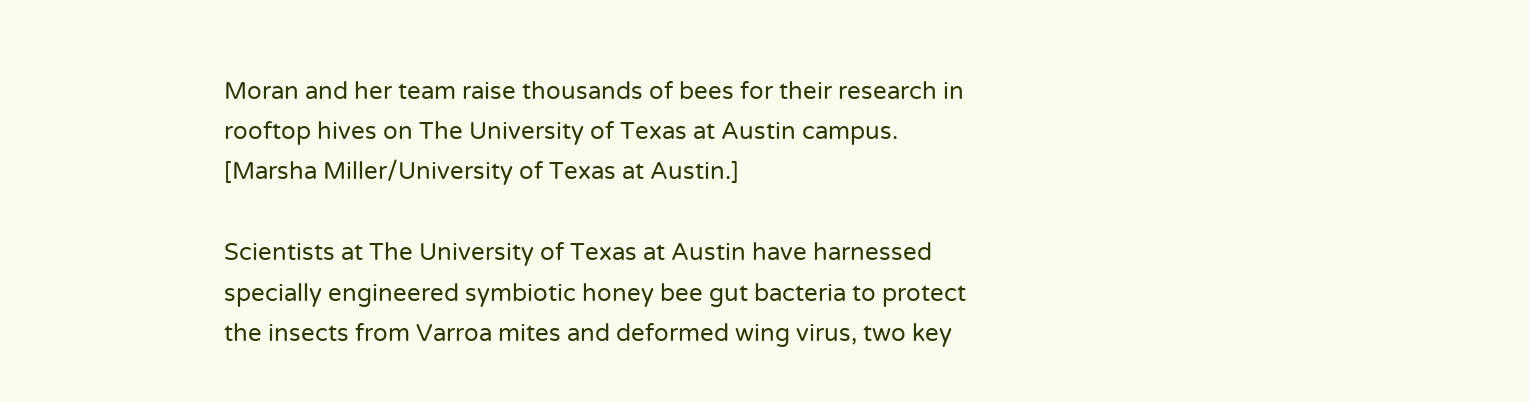Moran and her team raise thousands of bees for their research in rooftop hives on The University of Texas at Austin campus. [Marsha Miller/University of Texas at Austin.]

Scientists at The University of Texas at Austin have harnessed specially engineered symbiotic honey bee gut bacteria to protect the insects from Varroa mites and deformed wing virus, two key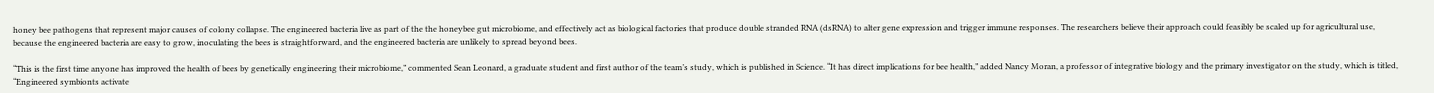honey bee pathogens that represent major causes of colony collapse. The engineered bacteria live as part of the the honeybee gut microbiome, and effectively act as biological factories that produce double stranded RNA (dsRNA) to alter gene expression and trigger immune responses. The researchers believe their approach could feasibly be scaled up for agricultural use, because the engineered bacteria are easy to grow, inoculating the bees is straightforward, and the engineered bacteria are unlikely to spread beyond bees.

“This is the first time anyone has improved the health of bees by genetically engineering their microbiome,” commented Sean Leonard, a graduate student and first author of the team’s study, which is published in Science. “It has direct implications for bee health,” added Nancy Moran, a professor of integrative biology and the primary investigator on the study, which is titled, “Engineered symbionts activate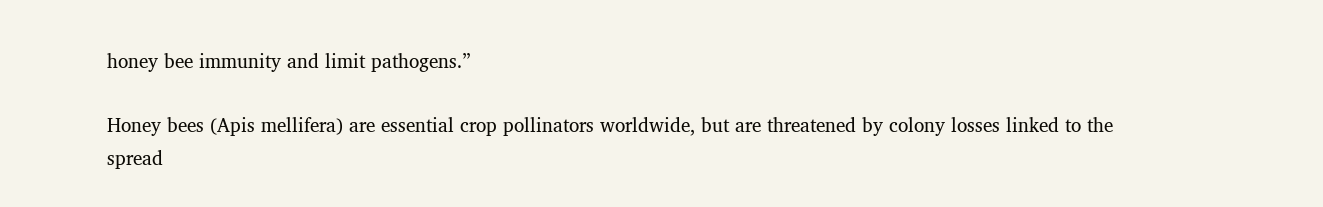honey bee immunity and limit pathogens.”

Honey bees (Apis mellifera) are essential crop pollinators worldwide, but are threatened by colony losses linked to the spread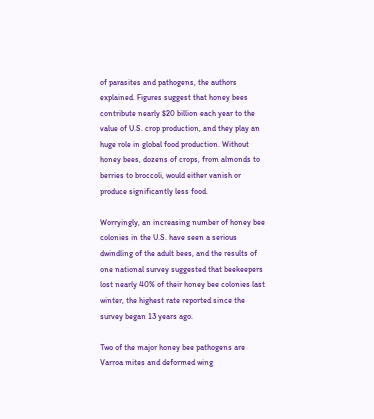of parasites and pathogens, the authors explained. Figures suggest that honey bees contribute nearly $20 billion each year to the value of U.S. crop production, and they play an huge role in global food production. Without honey bees, dozens of crops, from almonds to berries to broccoli, would either vanish or produce significantly less food.

Worryingly, an increasing number of honey bee colonies in the U.S. have seen a serious dwindling of the adult bees, and the results of one national survey suggested that beekeepers lost nearly 40% of their honey bee colonies last winter, the highest rate reported since the survey began 13 years ago.

Two of the major honey bee pathogens are Varroa mites and deformed wing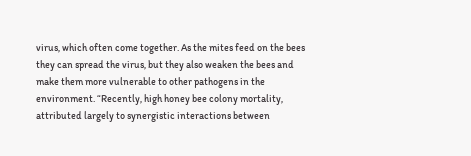virus, which often come together. As the mites feed on the bees they can spread the virus, but they also weaken the bees and make them more vulnerable to other pathogens in the environment. “Recently, high honey bee colony mortality, attributed largely to synergistic interactions between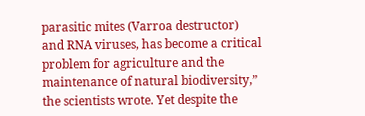parasitic mites (Varroa destructor) and RNA viruses, has become a critical problem for agriculture and the maintenance of natural biodiversity,” the scientists wrote. Yet despite the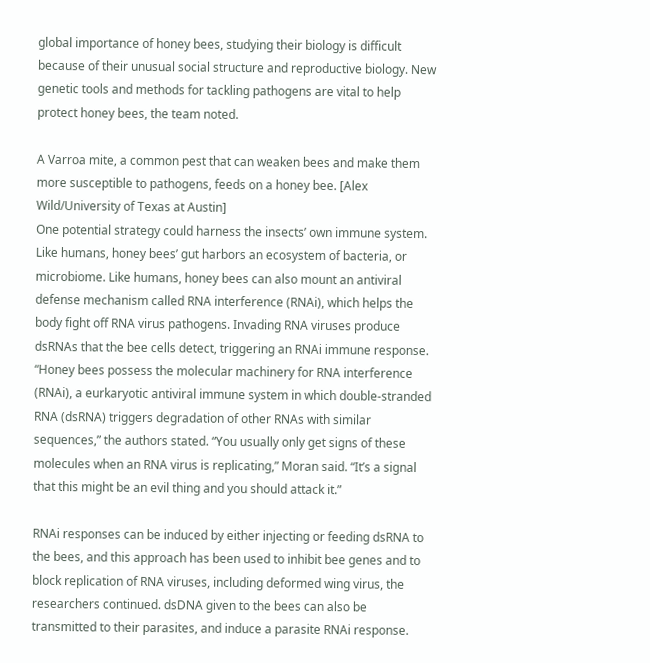global importance of honey bees, studying their biology is difficult because of their unusual social structure and reproductive biology. New genetic tools and methods for tackling pathogens are vital to help protect honey bees, the team noted.

A Varroa mite, a common pest that can weaken bees and make them more susceptible to pathogens, feeds on a honey bee. [Alex Wild/University of Texas at Austin]
One potential strategy could harness the insects’ own immune system. Like humans, honey bees’ gut harbors an ecosystem of bacteria, or microbiome. Like humans, honey bees can also mount an antiviral defense mechanism called RNA interference (RNAi), which helps the body fight off RNA virus pathogens. Invading RNA viruses produce dsRNAs that the bee cells detect, triggering an RNAi immune response. “Honey bees possess the molecular machinery for RNA interference (RNAi), a eurkaryotic antiviral immune system in which double-stranded RNA (dsRNA) triggers degradation of other RNAs with similar sequences,” the authors stated. “You usually only get signs of these molecules when an RNA virus is replicating,” Moran said. “It’s a signal that this might be an evil thing and you should attack it.”

RNAi responses can be induced by either injecting or feeding dsRNA to the bees, and this approach has been used to inhibit bee genes and to block replication of RNA viruses, including deformed wing virus, the researchers continued. dsDNA given to the bees can also be transmitted to their parasites, and induce a parasite RNAi response.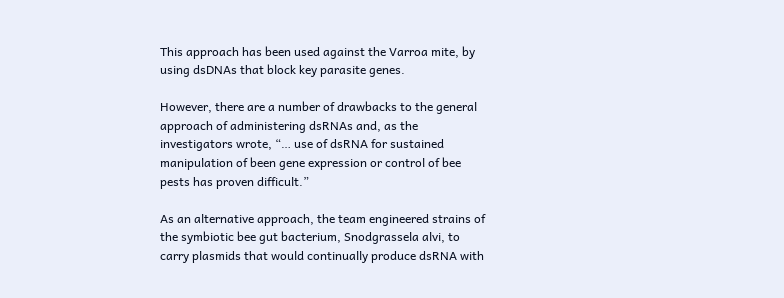This approach has been used against the Varroa mite, by using dsDNAs that block key parasite genes.

However, there are a number of drawbacks to the general approach of administering dsRNAs and, as the investigators wrote, “… use of dsRNA for sustained manipulation of been gene expression or control of bee pests has proven difficult.”

As an alternative approach, the team engineered strains of the symbiotic bee gut bacterium, Snodgrassela alvi, to carry plasmids that would continually produce dsRNA with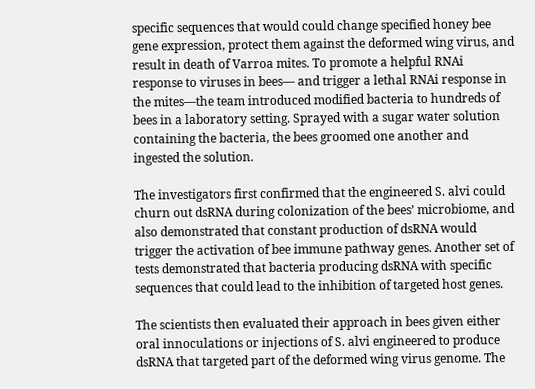specific sequences that would could change specified honey bee gene expression, protect them against the deformed wing virus, and result in death of Varroa mites. To promote a helpful RNAi response to viruses in bees— and trigger a lethal RNAi response in the mites—the team introduced modified bacteria to hundreds of bees in a laboratory setting. Sprayed with a sugar water solution containing the bacteria, the bees groomed one another and ingested the solution.

The investigators first confirmed that the engineered S. alvi could churn out dsRNA during colonization of the bees’ microbiome, and also demonstrated that constant production of dsRNA would trigger the activation of bee immune pathway genes. Another set of tests demonstrated that bacteria producing dsRNA with specific sequences that could lead to the inhibition of targeted host genes.

The scientists then evaluated their approach in bees given either oral innoculations or injections of S. alvi engineered to produce dsRNA that targeted part of the deformed wing virus genome. The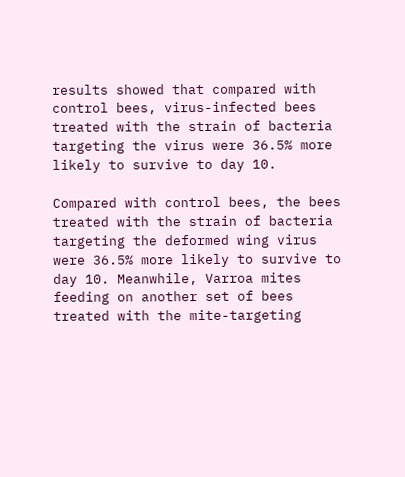results showed that compared with control bees, virus-infected bees treated with the strain of bacteria targeting the virus were 36.5% more likely to survive to day 10.

Compared with control bees, the bees treated with the strain of bacteria targeting the deformed wing virus were 36.5% more likely to survive to day 10. Meanwhile, Varroa mites feeding on another set of bees treated with the mite-targeting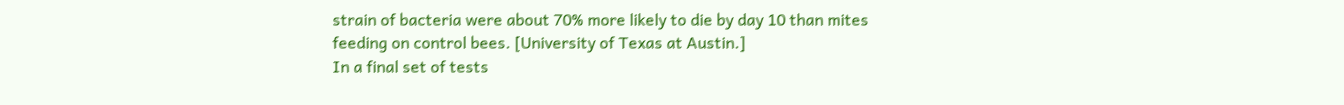strain of bacteria were about 70% more likely to die by day 10 than mites feeding on control bees. [University of Texas at Austin.]
In a final set of tests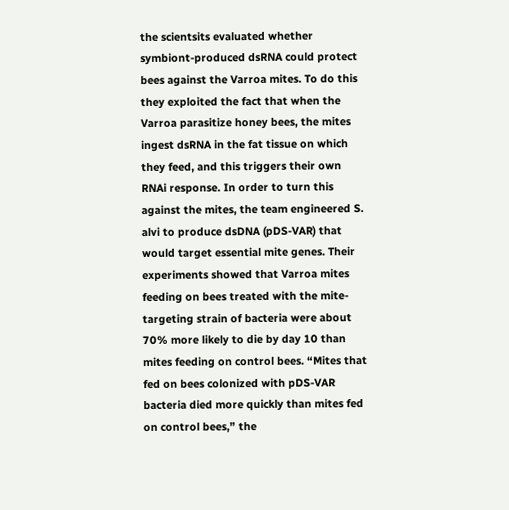the scientsits evaluated whether symbiont-produced dsRNA could protect bees against the Varroa mites. To do this they exploited the fact that when the Varroa parasitize honey bees, the mites ingest dsRNA in the fat tissue on which they feed, and this triggers their own RNAi response. In order to turn this against the mites, the team engineered S. alvi to produce dsDNA (pDS-VAR) that would target essential mite genes. Their experiments showed that Varroa mites feeding on bees treated with the mite-targeting strain of bacteria were about 70% more likely to die by day 10 than mites feeding on control bees. “Mites that fed on bees colonized with pDS-VAR bacteria died more quickly than mites fed on control bees,” the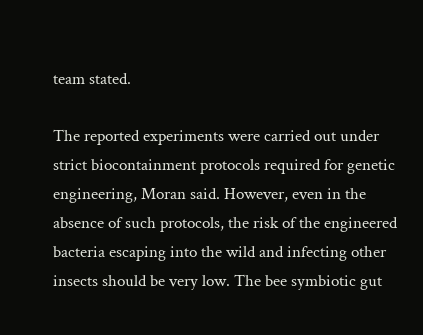team stated.

The reported experiments were carried out under strict biocontainment protocols required for genetic engineering, Moran said. However, even in the absence of such protocols, the risk of the engineered bacteria escaping into the wild and infecting other insects should be very low. The bee symbiotic gut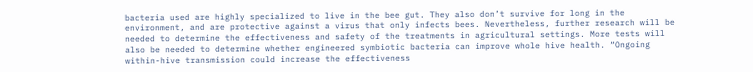bacteria used are highly specialized to live in the bee gut. They also don’t survive for long in the environment, and are protective against a virus that only infects bees. Nevertheless, further research will be needed to determine the effectiveness and safety of the treatments in agricultural settings. More tests will also be needed to determine whether engineered symbiotic bacteria can improve whole hive health. “Ongoing within-hive transmission could increase the effectiveness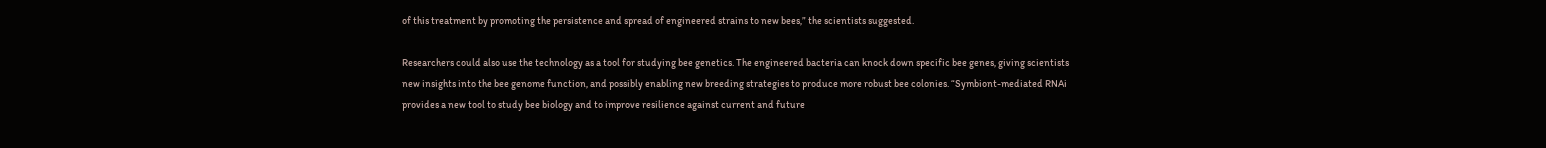of this treatment by promoting the persistence and spread of engineered strains to new bees,” the scientists suggested.

Researchers could also use the technology as a tool for studying bee genetics. The engineered bacteria can knock down specific bee genes, giving scientists new insights into the bee genome function, and possibly enabling new breeding strategies to produce more robust bee colonies. “Symbiont-mediated RNAi provides a new tool to study bee biology and to improve resilience against current and future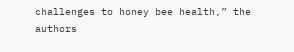challenges to honey bee health,” the authors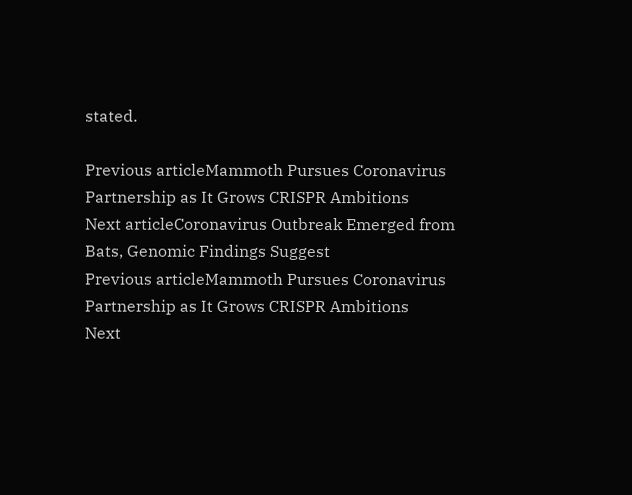stated.

Previous articleMammoth Pursues Coronavirus Partnership as It Grows CRISPR Ambitions
Next articleCoronavirus Outbreak Emerged from Bats, Genomic Findings Suggest
Previous articleMammoth Pursues Coronavirus Partnership as It Grows CRISPR Ambitions
Next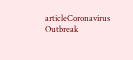articleCoronavirus Outbreak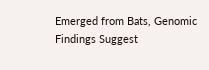Emerged from Bats, Genomic Findings Suggest